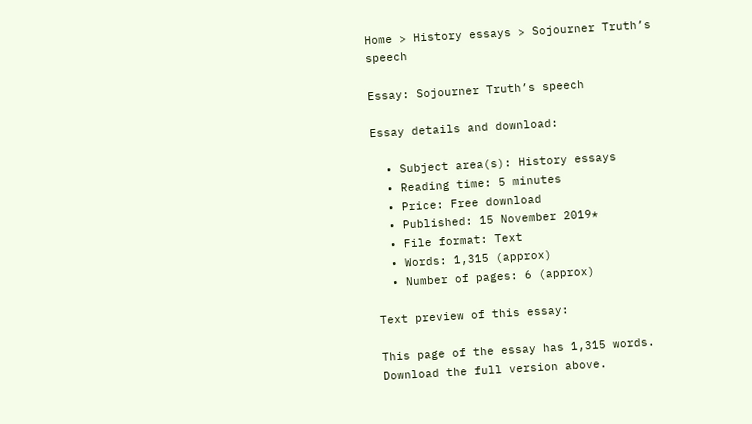Home > History essays > Sojourner Truth’s speech

Essay: Sojourner Truth’s speech

Essay details and download:

  • Subject area(s): History essays
  • Reading time: 5 minutes
  • Price: Free download
  • Published: 15 November 2019*
  • File format: Text
  • Words: 1,315 (approx)
  • Number of pages: 6 (approx)

Text preview of this essay:

This page of the essay has 1,315 words. Download the full version above.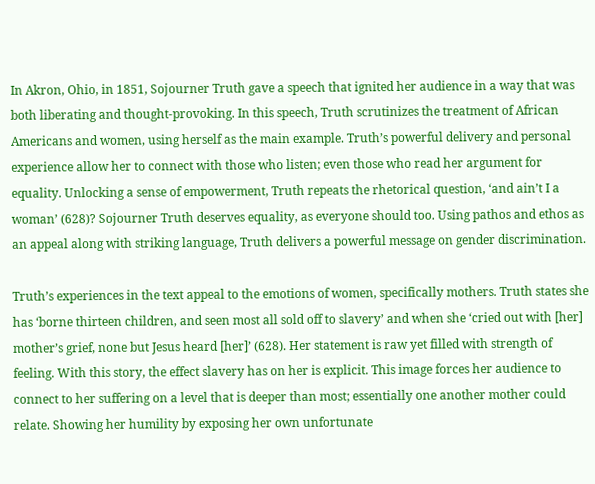In Akron, Ohio, in 1851, Sojourner Truth gave a speech that ignited her audience in a way that was both liberating and thought-provoking. In this speech, Truth scrutinizes the treatment of African Americans and women, using herself as the main example. Truth’s powerful delivery and personal experience allow her to connect with those who listen; even those who read her argument for equality. Unlocking a sense of empowerment, Truth repeats the rhetorical question, ‘and ain’t I a woman’ (628)? Sojourner Truth deserves equality, as everyone should too. Using pathos and ethos as an appeal along with striking language, Truth delivers a powerful message on gender discrimination.

Truth’s experiences in the text appeal to the emotions of women, specifically mothers. Truth states she has ‘borne thirteen children, and seen most all sold off to slavery’ and when she ‘cried out with [her] mother’s grief, none but Jesus heard [her]’ (628). Her statement is raw yet filled with strength of feeling. With this story, the effect slavery has on her is explicit. This image forces her audience to connect to her suffering on a level that is deeper than most; essentially one another mother could relate. Showing her humility by exposing her own unfortunate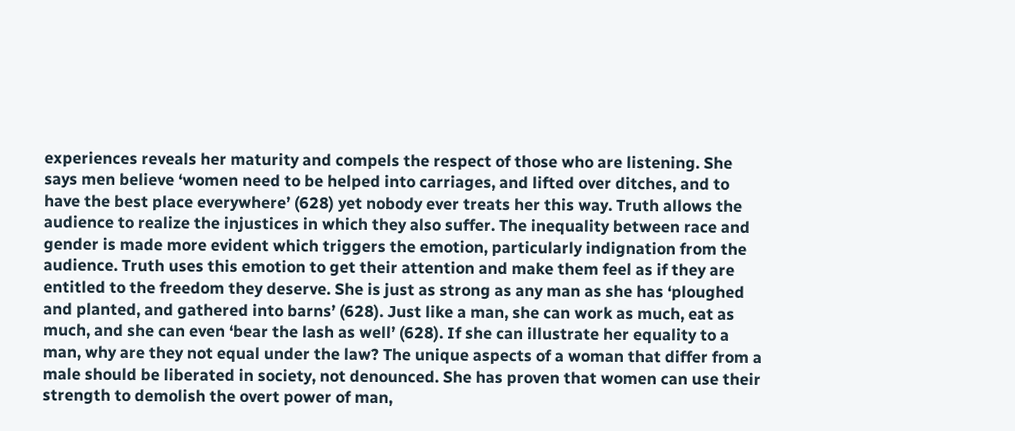experiences reveals her maturity and compels the respect of those who are listening. She says men believe ‘women need to be helped into carriages, and lifted over ditches, and to have the best place everywhere’ (628) yet nobody ever treats her this way. Truth allows the audience to realize the injustices in which they also suffer. The inequality between race and gender is made more evident which triggers the emotion, particularly indignation from the audience. Truth uses this emotion to get their attention and make them feel as if they are entitled to the freedom they deserve. She is just as strong as any man as she has ‘ploughed and planted, and gathered into barns’ (628). Just like a man, she can work as much, eat as much, and she can even ‘bear the lash as well’ (628). If she can illustrate her equality to a man, why are they not equal under the law? The unique aspects of a woman that differ from a male should be liberated in society, not denounced. She has proven that women can use their strength to demolish the overt power of man,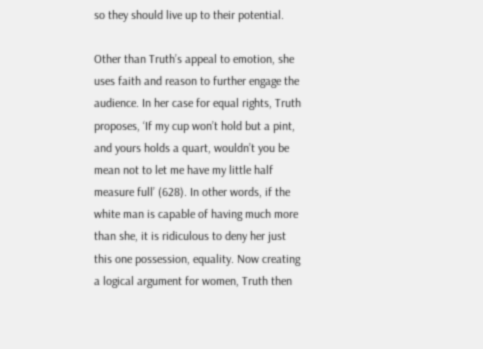so they should live up to their potential.

Other than Truth’s appeal to emotion, she uses faith and reason to further engage the audience. In her case for equal rights, Truth proposes, ‘If my cup won’t hold but a pint, and yours holds a quart, wouldn’t you be mean not to let me have my little half measure full’ (628). In other words, if the white man is capable of having much more than she, it is ridiculous to deny her just this one possession, equality. Now creating a logical argument for women, Truth then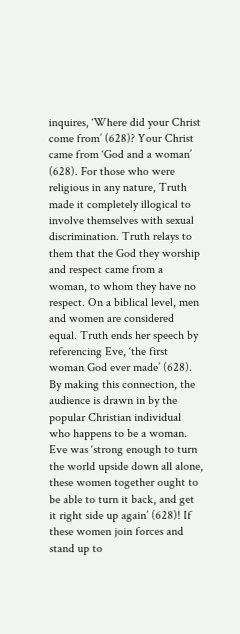inquires, ‘Where did your Christ come from’ (628)? Your Christ came from ‘God and a woman’ (628). For those who were religious in any nature, Truth made it completely illogical to involve themselves with sexual discrimination. Truth relays to them that the God they worship and respect came from a woman, to whom they have no respect. On a biblical level, men and women are considered equal. Truth ends her speech by referencing Eve, ‘the first woman God ever made’ (628). By making this connection, the audience is drawn in by the popular Christian individual who happens to be a woman. Eve was ‘strong enough to turn the world upside down all alone, these women together ought to be able to turn it back, and get it right side up again’ (628)! If these women join forces and stand up to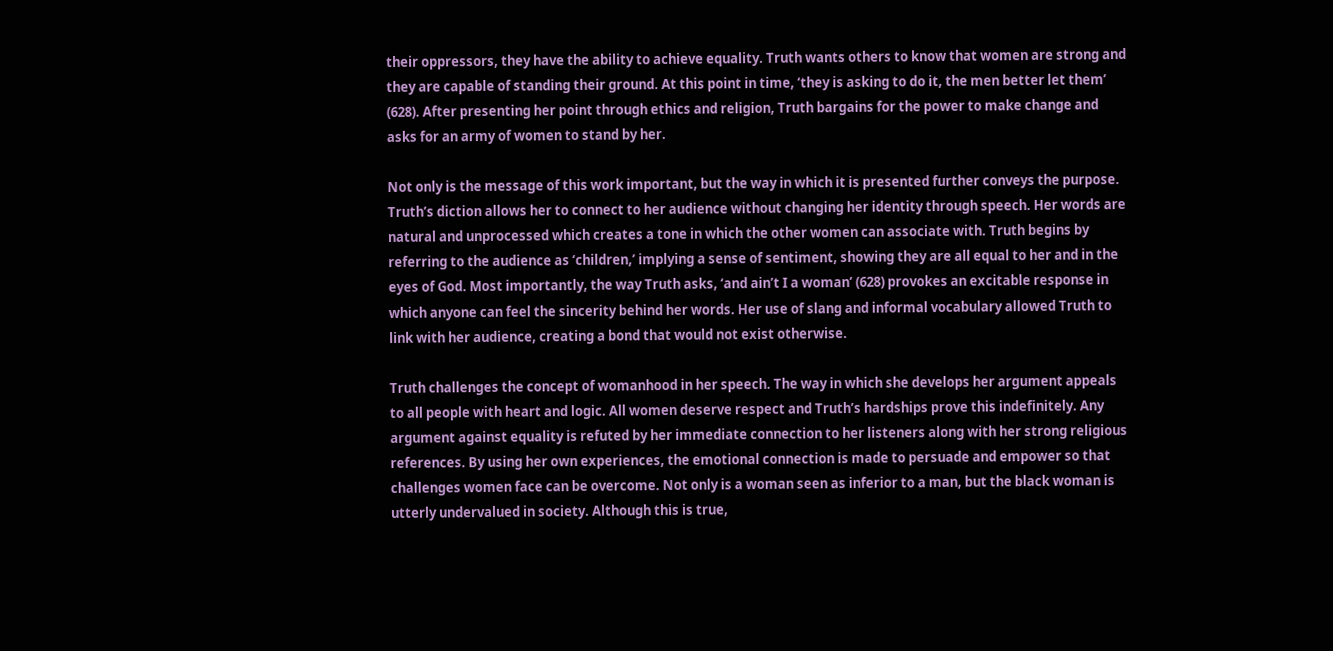their oppressors, they have the ability to achieve equality. Truth wants others to know that women are strong and they are capable of standing their ground. At this point in time, ‘they is asking to do it, the men better let them’ (628). After presenting her point through ethics and religion, Truth bargains for the power to make change and asks for an army of women to stand by her.

Not only is the message of this work important, but the way in which it is presented further conveys the purpose. Truth’s diction allows her to connect to her audience without changing her identity through speech. Her words are natural and unprocessed which creates a tone in which the other women can associate with. Truth begins by referring to the audience as ‘children,’ implying a sense of sentiment, showing they are all equal to her and in the eyes of God. Most importantly, the way Truth asks, ‘and ain’t I a woman’ (628) provokes an excitable response in which anyone can feel the sincerity behind her words. Her use of slang and informal vocabulary allowed Truth to link with her audience, creating a bond that would not exist otherwise.

Truth challenges the concept of womanhood in her speech. The way in which she develops her argument appeals to all people with heart and logic. All women deserve respect and Truth’s hardships prove this indefinitely. Any argument against equality is refuted by her immediate connection to her listeners along with her strong religious references. By using her own experiences, the emotional connection is made to persuade and empower so that challenges women face can be overcome. Not only is a woman seen as inferior to a man, but the black woman is utterly undervalued in society. Although this is true,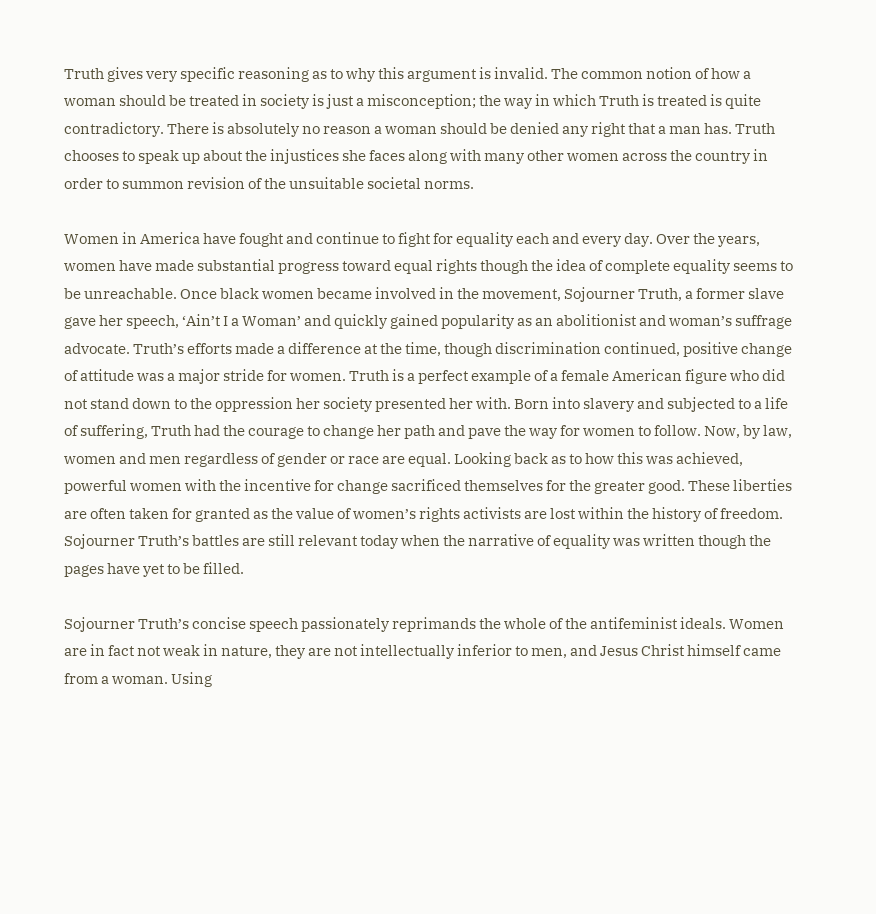Truth gives very specific reasoning as to why this argument is invalid. The common notion of how a woman should be treated in society is just a misconception; the way in which Truth is treated is quite contradictory. There is absolutely no reason a woman should be denied any right that a man has. Truth chooses to speak up about the injustices she faces along with many other women across the country in order to summon revision of the unsuitable societal norms.

Women in America have fought and continue to fight for equality each and every day. Over the years, women have made substantial progress toward equal rights though the idea of complete equality seems to be unreachable. Once black women became involved in the movement, Sojourner Truth, a former slave gave her speech, ‘Ain’t I a Woman’ and quickly gained popularity as an abolitionist and woman’s suffrage advocate. Truth’s efforts made a difference at the time, though discrimination continued, positive change of attitude was a major stride for women. Truth is a perfect example of a female American figure who did not stand down to the oppression her society presented her with. Born into slavery and subjected to a life of suffering, Truth had the courage to change her path and pave the way for women to follow. Now, by law, women and men regardless of gender or race are equal. Looking back as to how this was achieved, powerful women with the incentive for change sacrificed themselves for the greater good. These liberties are often taken for granted as the value of women’s rights activists are lost within the history of freedom. Sojourner Truth’s battles are still relevant today when the narrative of equality was written though the pages have yet to be filled.

Sojourner Truth’s concise speech passionately reprimands the whole of the antifeminist ideals. Women are in fact not weak in nature, they are not intellectually inferior to men, and Jesus Christ himself came from a woman. Using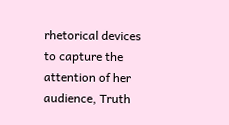rhetorical devices to capture the attention of her audience, Truth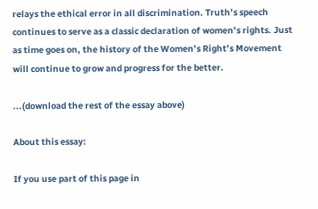relays the ethical error in all discrimination. Truth’s speech continues to serve as a classic declaration of women’s rights. Just as time goes on, the history of the Women’s Right’s Movement will continue to grow and progress for the better.

...(download the rest of the essay above)

About this essay:

If you use part of this page in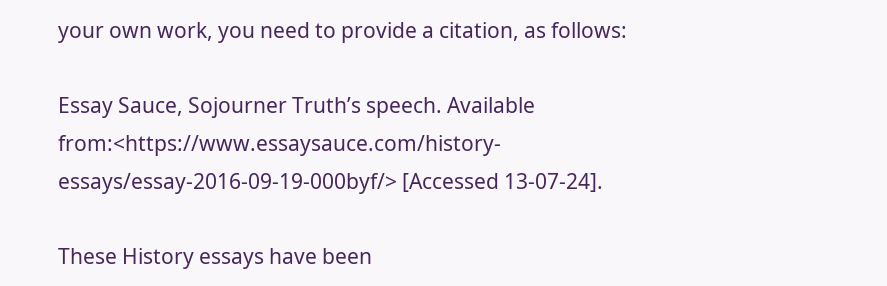your own work, you need to provide a citation, as follows:

Essay Sauce, Sojourner Truth’s speech. Available from:<https://www.essaysauce.com/history-essays/essay-2016-09-19-000byf/> [Accessed 13-07-24].

These History essays have been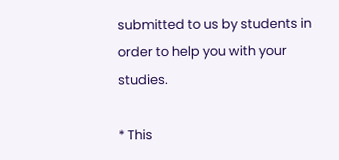submitted to us by students in order to help you with your studies.

* This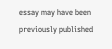essay may have been previously published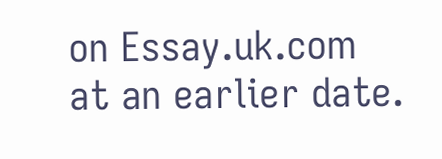on Essay.uk.com at an earlier date.